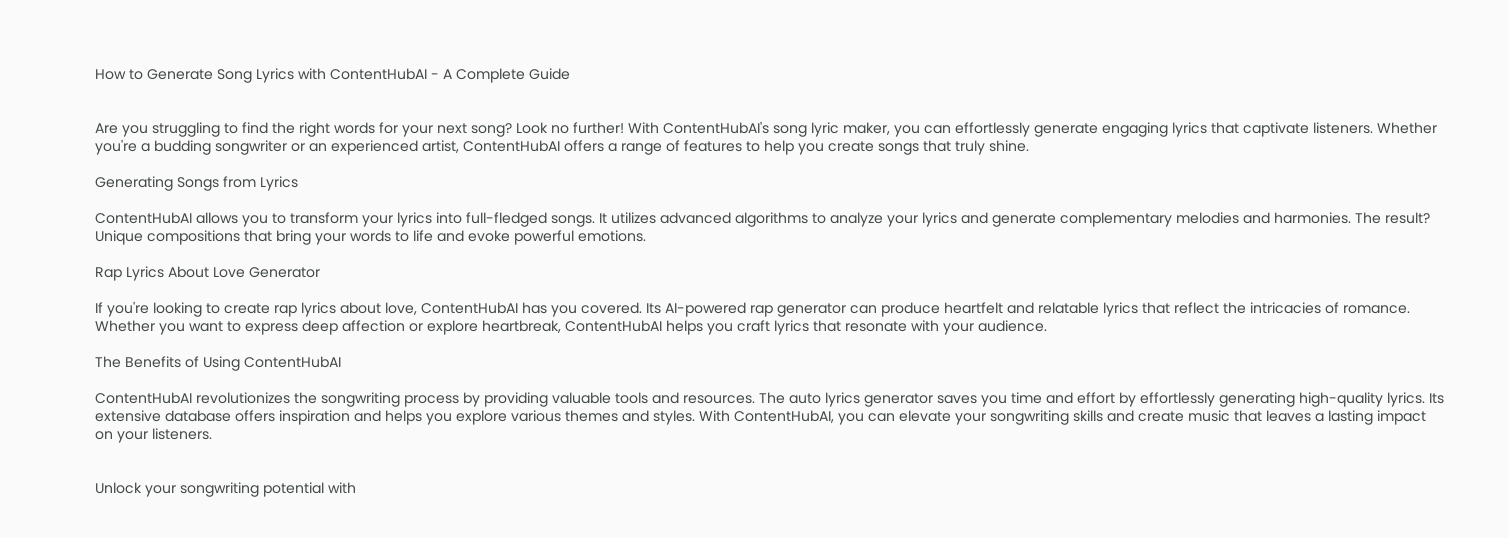How to Generate Song Lyrics with ContentHubAI - A Complete Guide


Are you struggling to find the right words for your next song? Look no further! With ContentHubAI's song lyric maker, you can effortlessly generate engaging lyrics that captivate listeners. Whether you're a budding songwriter or an experienced artist, ContentHubAI offers a range of features to help you create songs that truly shine.

Generating Songs from Lyrics

ContentHubAI allows you to transform your lyrics into full-fledged songs. It utilizes advanced algorithms to analyze your lyrics and generate complementary melodies and harmonies. The result? Unique compositions that bring your words to life and evoke powerful emotions.

Rap Lyrics About Love Generator

If you're looking to create rap lyrics about love, ContentHubAI has you covered. Its AI-powered rap generator can produce heartfelt and relatable lyrics that reflect the intricacies of romance. Whether you want to express deep affection or explore heartbreak, ContentHubAI helps you craft lyrics that resonate with your audience.

The Benefits of Using ContentHubAI

ContentHubAI revolutionizes the songwriting process by providing valuable tools and resources. The auto lyrics generator saves you time and effort by effortlessly generating high-quality lyrics. Its extensive database offers inspiration and helps you explore various themes and styles. With ContentHubAI, you can elevate your songwriting skills and create music that leaves a lasting impact on your listeners.


Unlock your songwriting potential with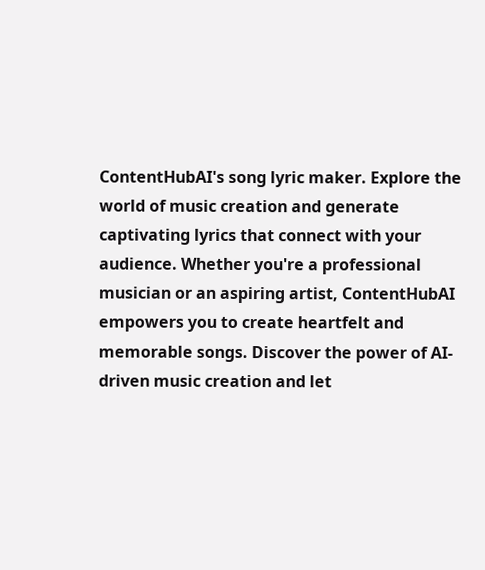ContentHubAI's song lyric maker. Explore the world of music creation and generate captivating lyrics that connect with your audience. Whether you're a professional musician or an aspiring artist, ContentHubAI empowers you to create heartfelt and memorable songs. Discover the power of AI-driven music creation and let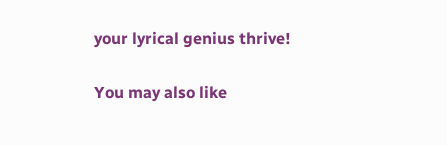your lyrical genius thrive!

You may also like